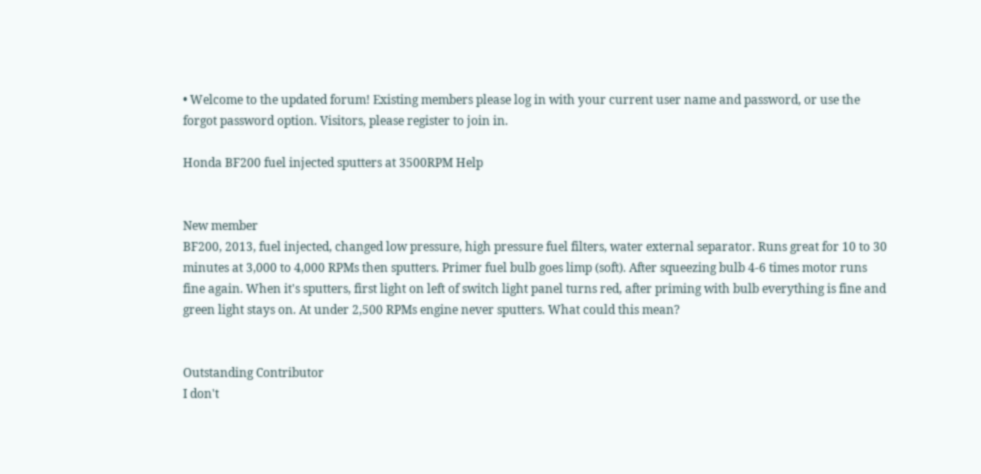• Welcome to the updated forum! Existing members please log in with your current user name and password, or use the forgot password option. Visitors, please register to join in.

Honda BF200 fuel injected sputters at 3500RPM Help


New member
BF200, 2013, fuel injected, changed low pressure, high pressure fuel filters, water external separator. Runs great for 10 to 30 minutes at 3,000 to 4,000 RPMs then sputters. Primer fuel bulb goes limp (soft). After squeezing bulb 4-6 times motor runs fine again. When it's sputters, first light on left of switch light panel turns red, after priming with bulb everything is fine and green light stays on. At under 2,500 RPMs engine never sputters. What could this mean?


Outstanding Contributor
I don't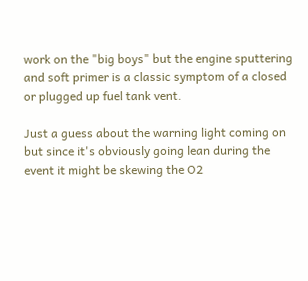work on the "big boys" but the engine sputtering and soft primer is a classic symptom of a closed or plugged up fuel tank vent.

Just a guess about the warning light coming on but since it's obviously going lean during the event it might be skewing the O2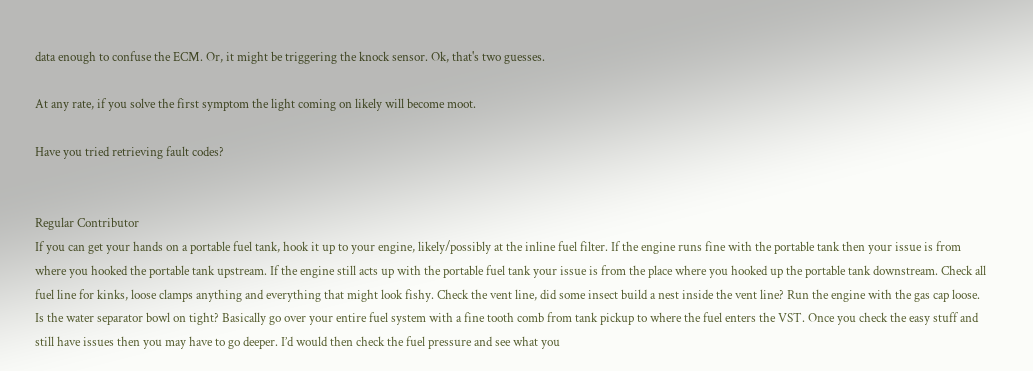data enough to confuse the ECM. Or, it might be triggering the knock sensor. Ok, that's two guesses.

At any rate, if you solve the first symptom the light coming on likely will become moot.

Have you tried retrieving fault codes?


Regular Contributor
If you can get your hands on a portable fuel tank, hook it up to your engine, likely/possibly at the inline fuel filter. If the engine runs fine with the portable tank then your issue is from where you hooked the portable tank upstream. If the engine still acts up with the portable fuel tank your issue is from the place where you hooked up the portable tank downstream. Check all fuel line for kinks, loose clamps anything and everything that might look fishy. Check the vent line, did some insect build a nest inside the vent line? Run the engine with the gas cap loose. Is the water separator bowl on tight? Basically go over your entire fuel system with a fine tooth comb from tank pickup to where the fuel enters the VST. Once you check the easy stuff and still have issues then you may have to go deeper. I’d would then check the fuel pressure and see what you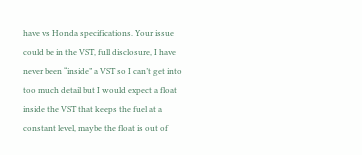have vs Honda specifications. Your issue could be in the VST, full disclosure, I have never been “inside” a VST so I can’t get into too much detail but I would expect a float inside the VST that keeps the fuel at a constant level, maybe the float is out of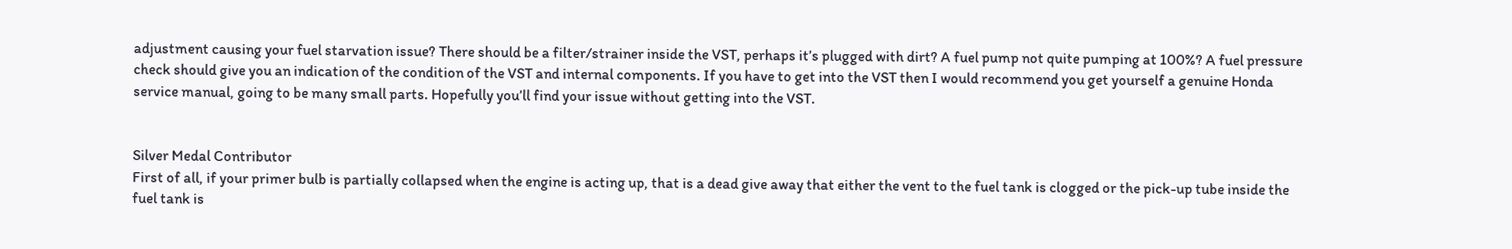adjustment causing your fuel starvation issue? There should be a filter/strainer inside the VST, perhaps it’s plugged with dirt? A fuel pump not quite pumping at 100%? A fuel pressure check should give you an indication of the condition of the VST and internal components. If you have to get into the VST then I would recommend you get yourself a genuine Honda service manual, going to be many small parts. Hopefully you’ll find your issue without getting into the VST.


Silver Medal Contributor
First of all, if your primer bulb is partially collapsed when the engine is acting up, that is a dead give away that either the vent to the fuel tank is clogged or the pick-up tube inside the fuel tank is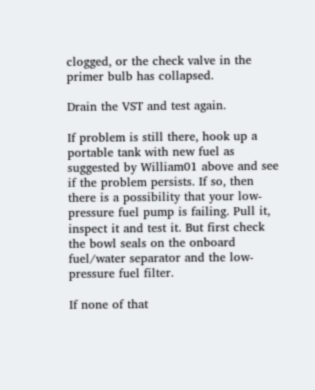clogged, or the check valve in the primer bulb has collapsed.

Drain the VST and test again.

If problem is still there, hook up a portable tank with new fuel as suggested by William01 above and see if the problem persists. If so, then there is a possibility that your low-pressure fuel pump is failing. Pull it, inspect it and test it. But first check the bowl seals on the onboard fuel/water separator and the low-pressure fuel filter.

If none of that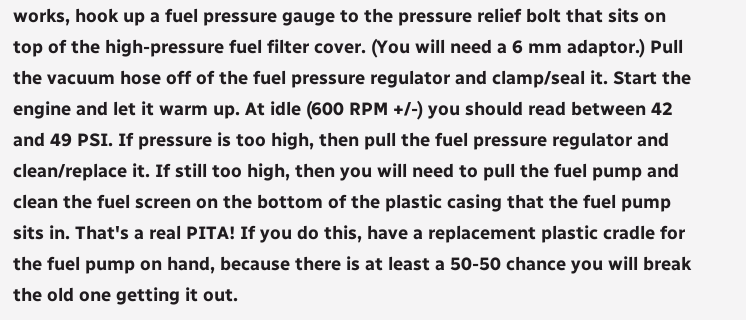works, hook up a fuel pressure gauge to the pressure relief bolt that sits on top of the high-pressure fuel filter cover. (You will need a 6 mm adaptor.) Pull the vacuum hose off of the fuel pressure regulator and clamp/seal it. Start the engine and let it warm up. At idle (600 RPM +/-) you should read between 42 and 49 PSI. If pressure is too high, then pull the fuel pressure regulator and clean/replace it. If still too high, then you will need to pull the fuel pump and clean the fuel screen on the bottom of the plastic casing that the fuel pump sits in. That's a real PITA! If you do this, have a replacement plastic cradle for the fuel pump on hand, because there is at least a 50-50 chance you will break the old one getting it out.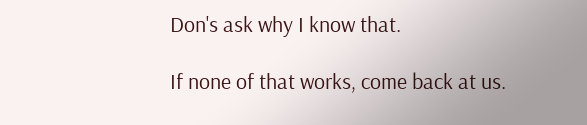Don's ask why I know that.

If none of that works, come back at us.